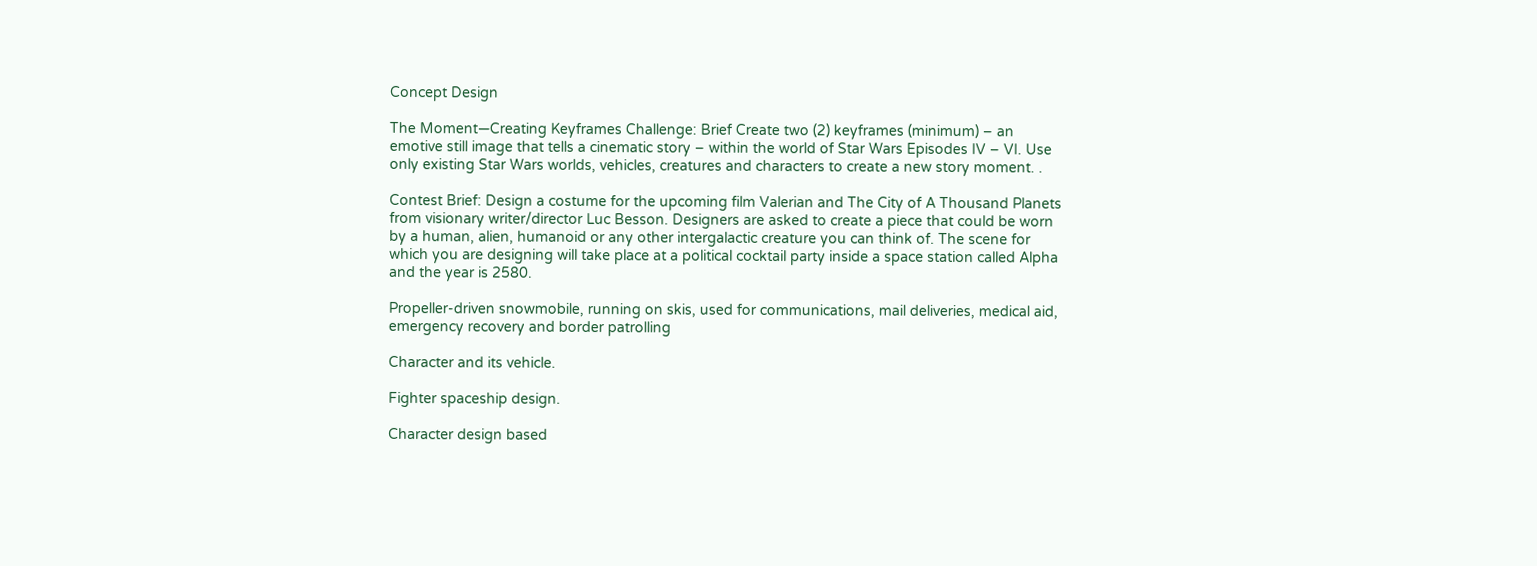Concept Design

The Moment—Creating Keyframes Challenge: Brief Create two (2) keyframes (minimum) – an emotive still image that tells a cinematic story – within the world of Star Wars Episodes IV – VI. Use only existing Star Wars worlds, vehicles, creatures and characters to create a new story moment. .

Contest Brief: Design a costume for the upcoming film Valerian and The City of A Thousand Planets from visionary writer/director Luc Besson. Designers are asked to create a piece that could be worn by a human, alien, humanoid or any other intergalactic creature you can think of. The scene for which you are designing will take place at a political cocktail party inside a space station called Alpha and the year is 2580.

Propeller-driven snowmobile, running on skis, used for communications, mail deliveries, medical aid, emergency recovery and border patrolling

Character and its vehicle.

Fighter spaceship design.

Character design based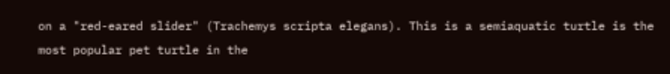on a "red-eared slider" (Trachemys scripta elegans). This is a semiaquatic turtle is the most popular pet turtle in the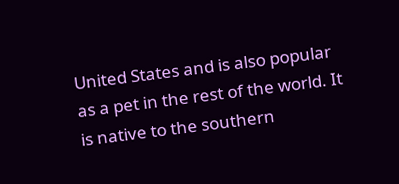United States and is also popular as a pet in the rest of the world. It is native to the southern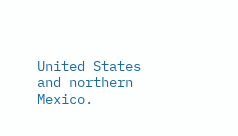United States and northern Mexico.